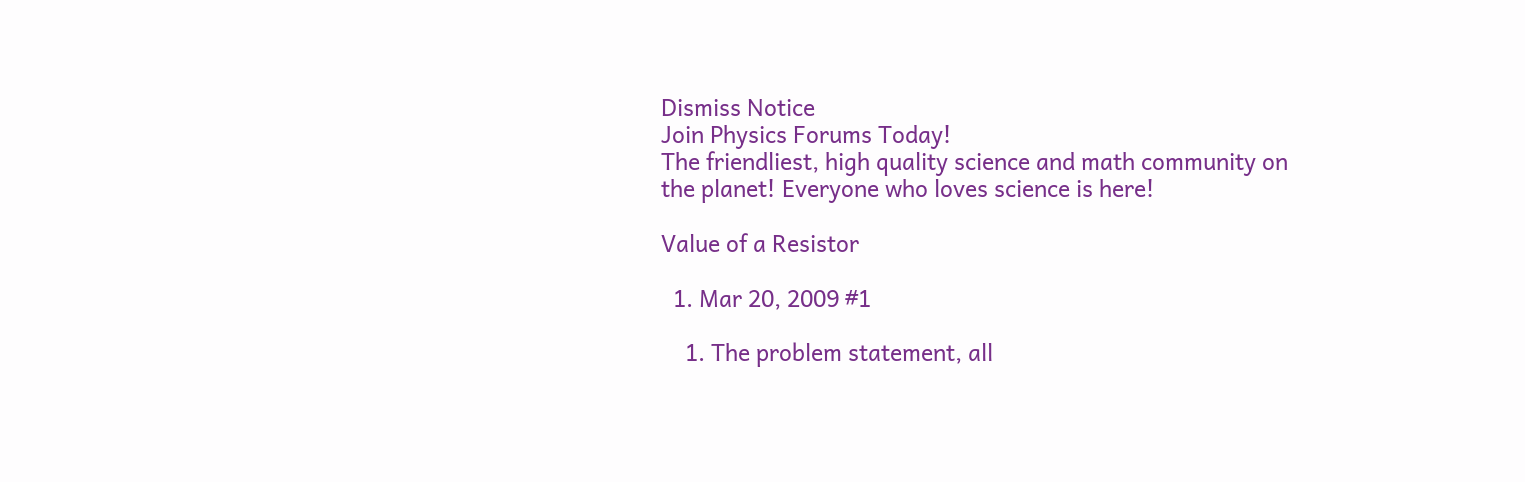Dismiss Notice
Join Physics Forums Today!
The friendliest, high quality science and math community on the planet! Everyone who loves science is here!

Value of a Resistor

  1. Mar 20, 2009 #1

    1. The problem statement, all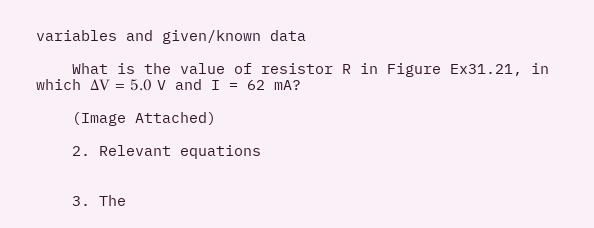variables and given/known data

    What is the value of resistor R in Figure Ex31.21, in which ΔV = 5.0 V and I = 62 mA?

    (Image Attached)

    2. Relevant equations


    3. The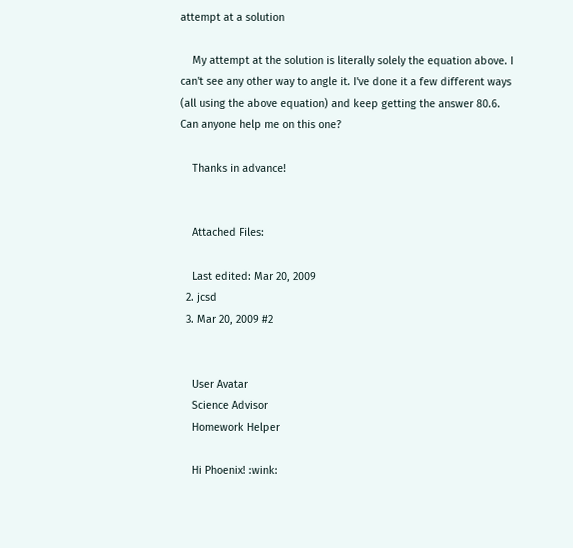attempt at a solution

    My attempt at the solution is literally solely the equation above. I can't see any other way to angle it. I've done it a few different ways (all using the above equation) and keep getting the answer 80.6. Can anyone help me on this one?

    Thanks in advance!


    Attached Files:

    Last edited: Mar 20, 2009
  2. jcsd
  3. Mar 20, 2009 #2


    User Avatar
    Science Advisor
    Homework Helper

    Hi Phoenix! :wink: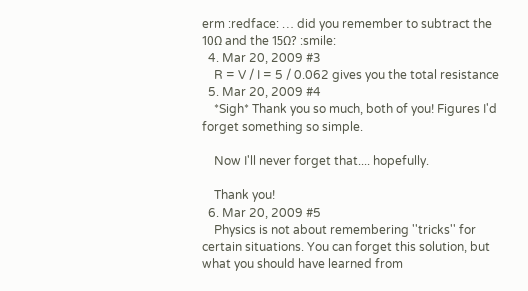erm :redface: … did you remember to subtract the 10Ω and the 15Ω? :smile:
  4. Mar 20, 2009 #3
    R = V / I = 5 / 0.062 gives you the total resistance
  5. Mar 20, 2009 #4
    *Sigh* Thank you so much, both of you! Figures I'd forget something so simple.

    Now I'll never forget that.... hopefully.

    Thank you!
  6. Mar 20, 2009 #5
    Physics is not about remembering ''tricks'' for certain situations. You can forget this solution, but what you should have learned from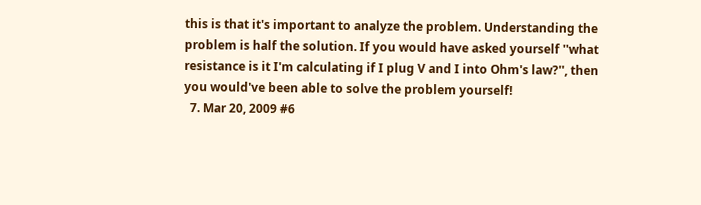this is that it's important to analyze the problem. Understanding the problem is half the solution. If you would have asked yourself ''what resistance is it I'm calculating if I plug V and I into Ohm's law?'', then you would've been able to solve the problem yourself!
  7. Mar 20, 2009 #6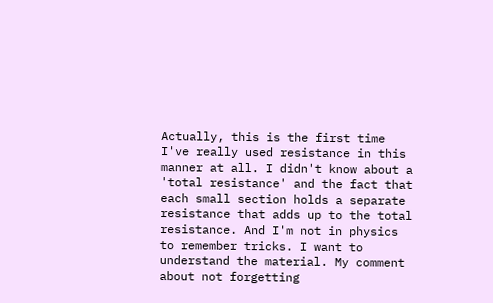Actually, this is the first time I've really used resistance in this manner at all. I didn't know about a 'total resistance' and the fact that each small section holds a separate resistance that adds up to the total resistance. And I'm not in physics to remember tricks. I want to understand the material. My comment about not forgetting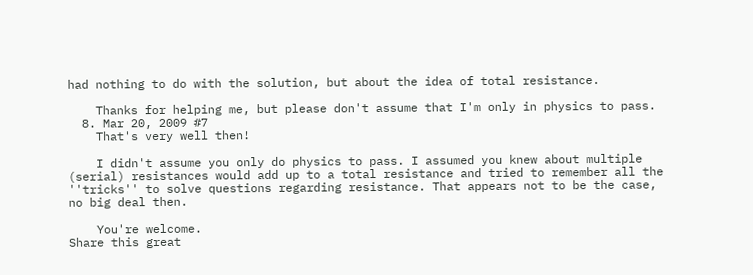had nothing to do with the solution, but about the idea of total resistance.

    Thanks for helping me, but please don't assume that I'm only in physics to pass.
  8. Mar 20, 2009 #7
    That's very well then!

    I didn't assume you only do physics to pass. I assumed you knew about multiple (serial) resistances would add up to a total resistance and tried to remember all the ''tricks'' to solve questions regarding resistance. That appears not to be the case, no big deal then.

    You're welcome.
Share this great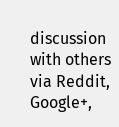discussion with others via Reddit, Google+,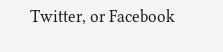Twitter, or Facebook